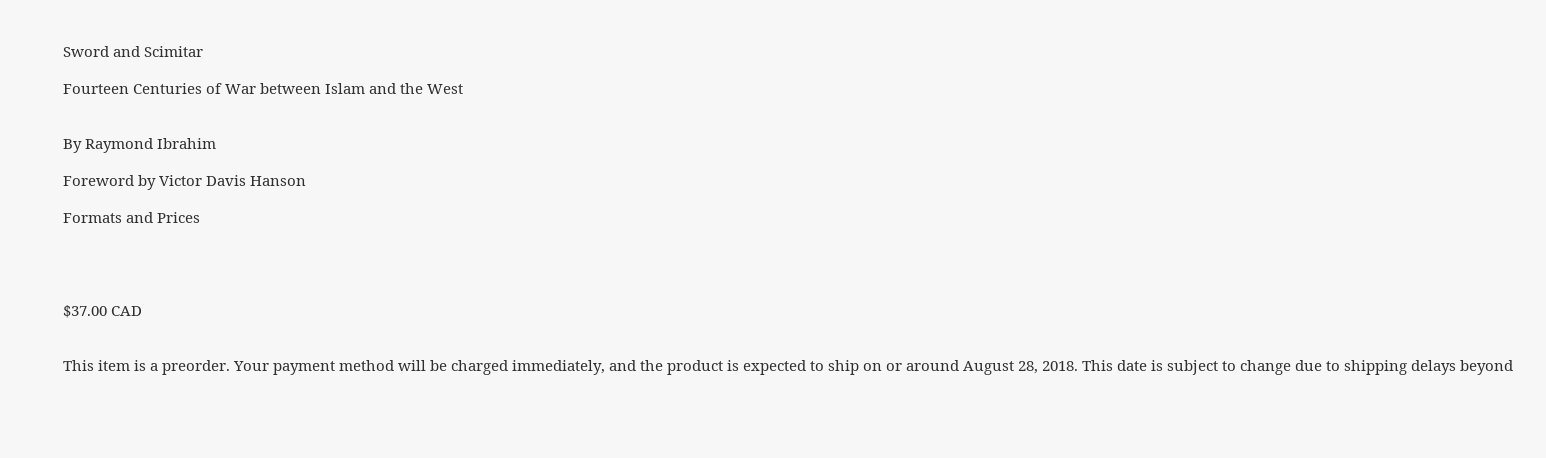Sword and Scimitar

Fourteen Centuries of War between Islam and the West


By Raymond Ibrahim

Foreword by Victor Davis Hanson

Formats and Prices




$37.00 CAD


This item is a preorder. Your payment method will be charged immediately, and the product is expected to ship on or around August 28, 2018. This date is subject to change due to shipping delays beyond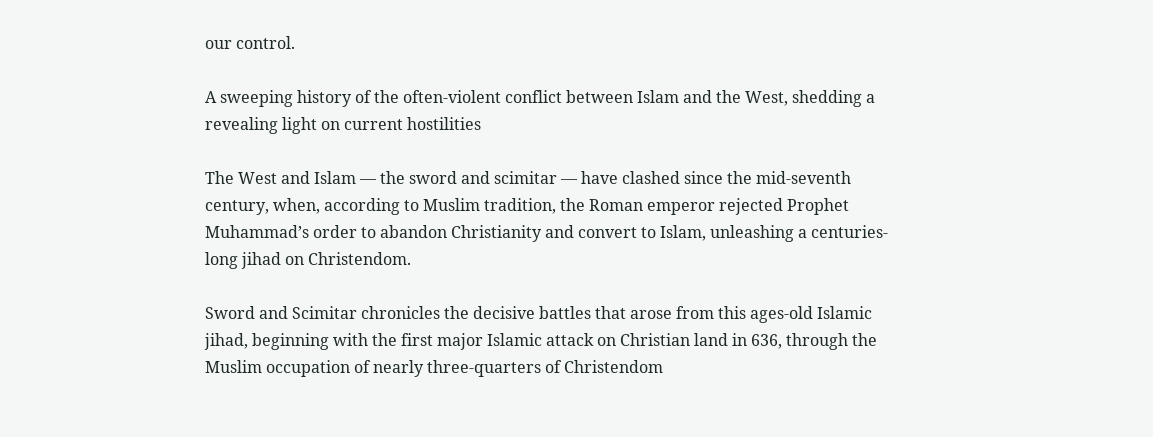our control.

A sweeping history of the often-violent conflict between Islam and the West, shedding a revealing light on current hostilities

The West and Islam — the sword and scimitar — have clashed since the mid-seventh century, when, according to Muslim tradition, the Roman emperor rejected Prophet Muhammad’s order to abandon Christianity and convert to Islam, unleashing a centuries-long jihad on Christendom.

Sword and Scimitar chronicles the decisive battles that arose from this ages-old Islamic jihad, beginning with the first major Islamic attack on Christian land in 636, through the Muslim occupation of nearly three-quarters of Christendom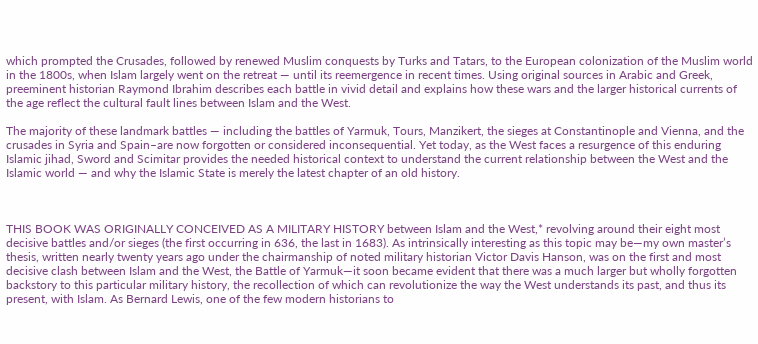which prompted the Crusades, followed by renewed Muslim conquests by Turks and Tatars, to the European colonization of the Muslim world in the 1800s, when Islam largely went on the retreat — until its reemergence in recent times. Using original sources in Arabic and Greek, preeminent historian Raymond Ibrahim describes each battle in vivid detail and explains how these wars and the larger historical currents of the age reflect the cultural fault lines between Islam and the West.

The majority of these landmark battles — including the battles of Yarmuk, Tours, Manzikert, the sieges at Constantinople and Vienna, and the crusades in Syria and Spain–are now forgotten or considered inconsequential. Yet today, as the West faces a resurgence of this enduring Islamic jihad, Sword and Scimitar provides the needed historical context to understand the current relationship between the West and the Islamic world — and why the Islamic State is merely the latest chapter of an old history.



THIS BOOK WAS ORIGINALLY CONCEIVED AS A MILITARY HISTORY between Islam and the West,* revolving around their eight most decisive battles and/or sieges (the first occurring in 636, the last in 1683). As intrinsically interesting as this topic may be—my own master’s thesis, written nearly twenty years ago under the chairmanship of noted military historian Victor Davis Hanson, was on the first and most decisive clash between Islam and the West, the Battle of Yarmuk—it soon became evident that there was a much larger but wholly forgotten backstory to this particular military history, the recollection of which can revolutionize the way the West understands its past, and thus its present, with Islam. As Bernard Lewis, one of the few modern historians to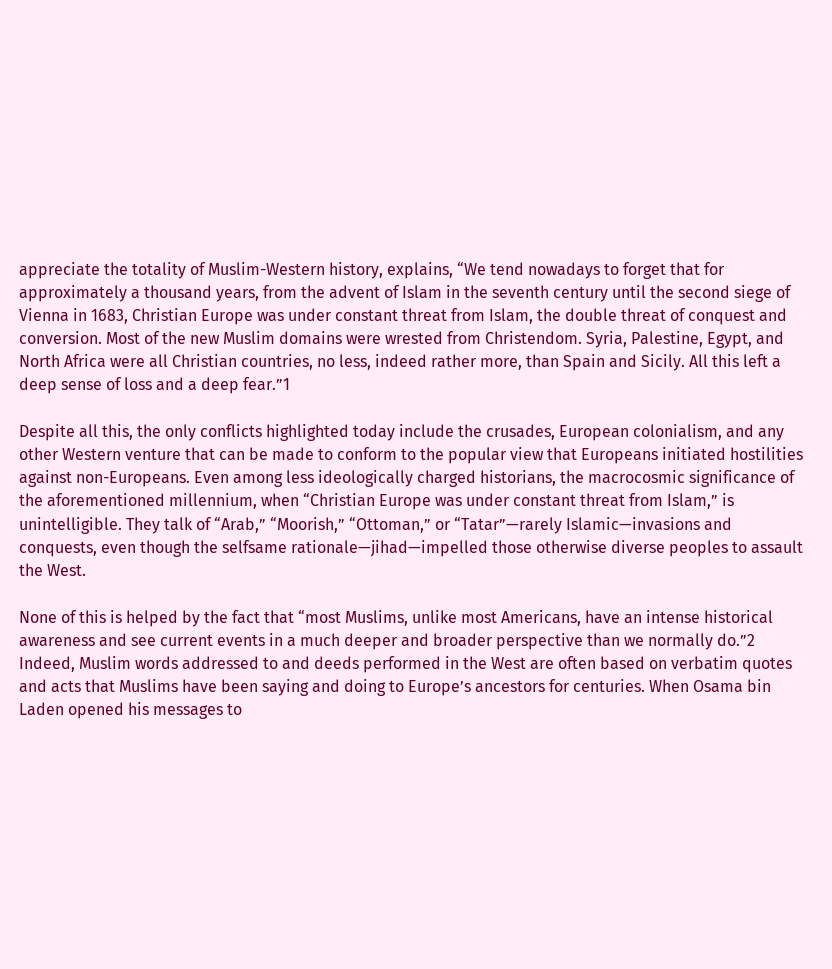appreciate the totality of Muslim-Western history, explains, “We tend nowadays to forget that for approximately a thousand years, from the advent of Islam in the seventh century until the second siege of Vienna in 1683, Christian Europe was under constant threat from Islam, the double threat of conquest and conversion. Most of the new Muslim domains were wrested from Christendom. Syria, Palestine, Egypt, and North Africa were all Christian countries, no less, indeed rather more, than Spain and Sicily. All this left a deep sense of loss and a deep fear.”1

Despite all this, the only conflicts highlighted today include the crusades, European colonialism, and any other Western venture that can be made to conform to the popular view that Europeans initiated hostilities against non-Europeans. Even among less ideologically charged historians, the macrocosmic significance of the aforementioned millennium, when “Christian Europe was under constant threat from Islam,” is unintelligible. They talk of “Arab,” “Moorish,” “Ottoman,” or “Tatar”—rarely Islamic—invasions and conquests, even though the selfsame rationale—jihad—impelled those otherwise diverse peoples to assault the West.

None of this is helped by the fact that “most Muslims, unlike most Americans, have an intense historical awareness and see current events in a much deeper and broader perspective than we normally do.”2 Indeed, Muslim words addressed to and deeds performed in the West are often based on verbatim quotes and acts that Muslims have been saying and doing to Europe’s ancestors for centuries. When Osama bin Laden opened his messages to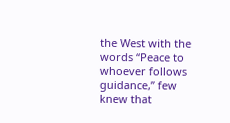the West with the words “Peace to whoever follows guidance,” few knew that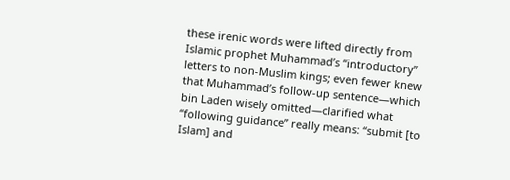these irenic words were lifted directly from Islamic prophet Muhammad’s “introductory” letters to non-Muslim kings; even fewer knew that Muhammad’s follow-up sentence—which bin Laden wisely omitted—clarified what “following guidance” really means: “submit [to Islam] and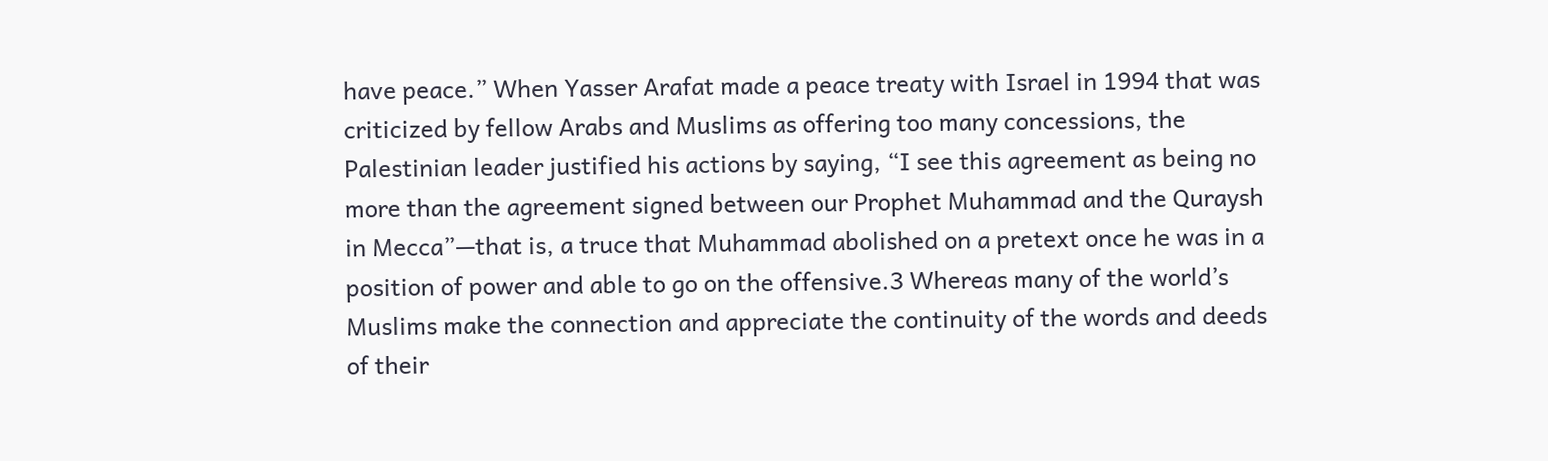have peace.” When Yasser Arafat made a peace treaty with Israel in 1994 that was criticized by fellow Arabs and Muslims as offering too many concessions, the Palestinian leader justified his actions by saying, “I see this agreement as being no more than the agreement signed between our Prophet Muhammad and the Quraysh in Mecca”—that is, a truce that Muhammad abolished on a pretext once he was in a position of power and able to go on the offensive.3 Whereas many of the world’s Muslims make the connection and appreciate the continuity of the words and deeds of their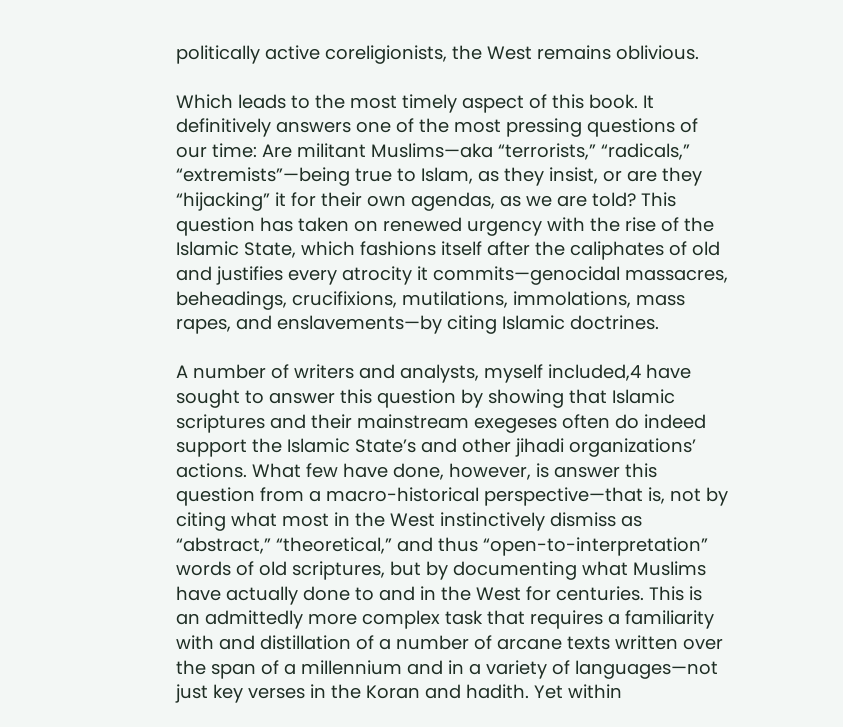politically active coreligionists, the West remains oblivious.

Which leads to the most timely aspect of this book. It definitively answers one of the most pressing questions of our time: Are militant Muslims—aka “terrorists,” “radicals,” “extremists”—being true to Islam, as they insist, or are they “hijacking” it for their own agendas, as we are told? This question has taken on renewed urgency with the rise of the Islamic State, which fashions itself after the caliphates of old and justifies every atrocity it commits—genocidal massacres, beheadings, crucifixions, mutilations, immolations, mass rapes, and enslavements—by citing Islamic doctrines.

A number of writers and analysts, myself included,4 have sought to answer this question by showing that Islamic scriptures and their mainstream exegeses often do indeed support the Islamic State’s and other jihadi organizations’ actions. What few have done, however, is answer this question from a macro-historical perspective—that is, not by citing what most in the West instinctively dismiss as “abstract,” “theoretical,” and thus “open-to-interpretation” words of old scriptures, but by documenting what Muslims have actually done to and in the West for centuries. This is an admittedly more complex task that requires a familiarity with and distillation of a number of arcane texts written over the span of a millennium and in a variety of languages—not just key verses in the Koran and hadith. Yet within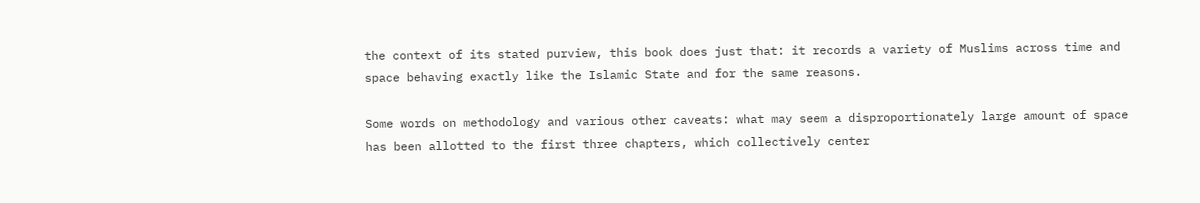the context of its stated purview, this book does just that: it records a variety of Muslims across time and space behaving exactly like the Islamic State and for the same reasons.

Some words on methodology and various other caveats: what may seem a disproportionately large amount of space has been allotted to the first three chapters, which collectively center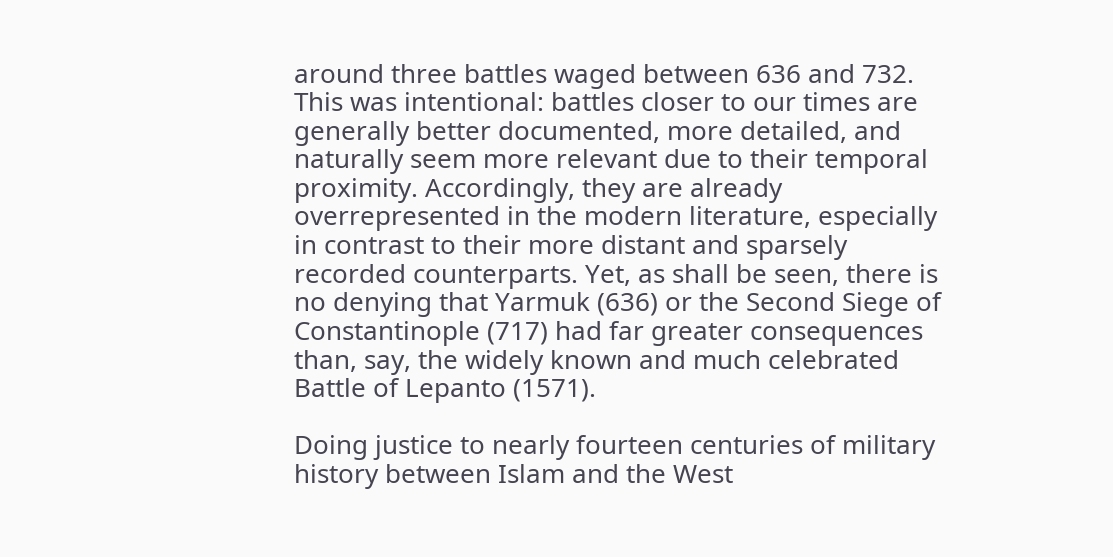around three battles waged between 636 and 732. This was intentional: battles closer to our times are generally better documented, more detailed, and naturally seem more relevant due to their temporal proximity. Accordingly, they are already overrepresented in the modern literature, especially in contrast to their more distant and sparsely recorded counterparts. Yet, as shall be seen, there is no denying that Yarmuk (636) or the Second Siege of Constantinople (717) had far greater consequences than, say, the widely known and much celebrated Battle of Lepanto (1571).

Doing justice to nearly fourteen centuries of military history between Islam and the West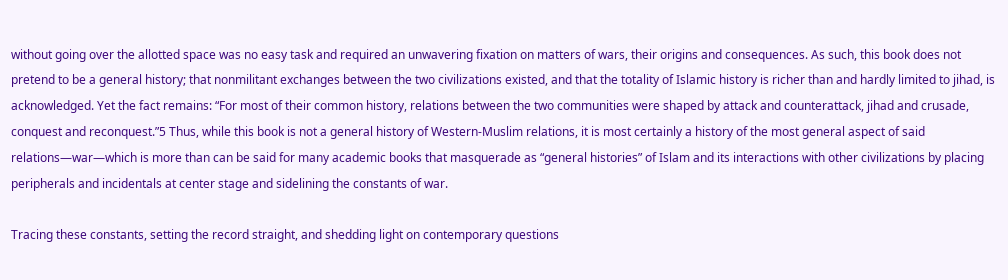without going over the allotted space was no easy task and required an unwavering fixation on matters of wars, their origins and consequences. As such, this book does not pretend to be a general history; that nonmilitant exchanges between the two civilizations existed, and that the totality of Islamic history is richer than and hardly limited to jihad, is acknowledged. Yet the fact remains: “For most of their common history, relations between the two communities were shaped by attack and counterattack, jihad and crusade, conquest and reconquest.”5 Thus, while this book is not a general history of Western-Muslim relations, it is most certainly a history of the most general aspect of said relations—war—which is more than can be said for many academic books that masquerade as “general histories” of Islam and its interactions with other civilizations by placing peripherals and incidentals at center stage and sidelining the constants of war.

Tracing these constants, setting the record straight, and shedding light on contemporary questions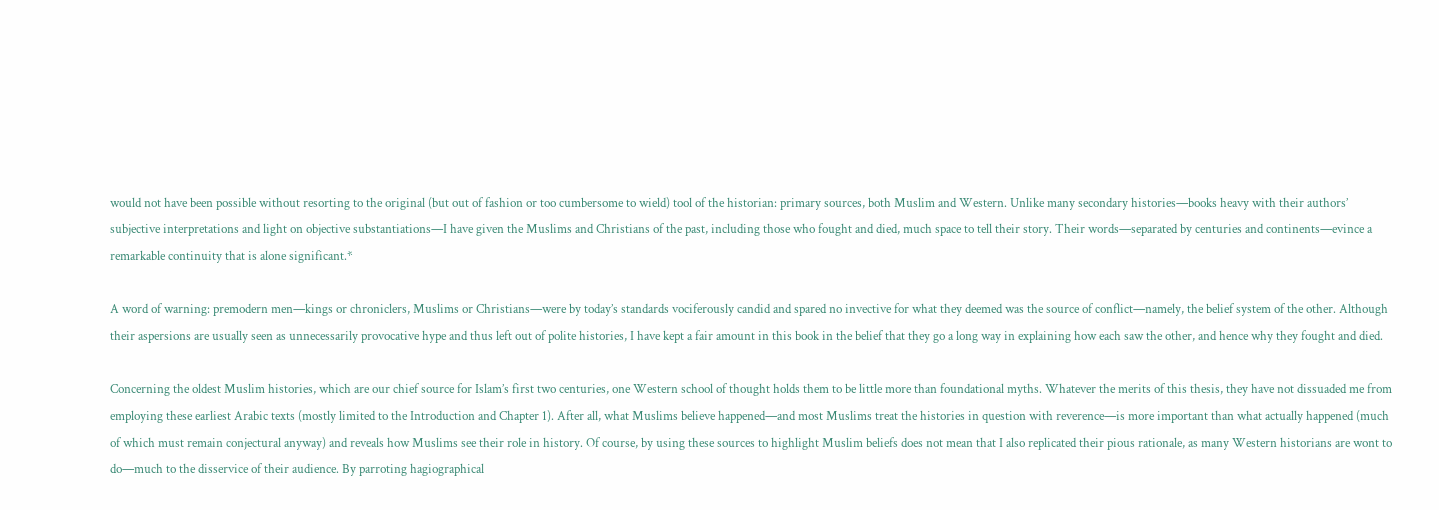would not have been possible without resorting to the original (but out of fashion or too cumbersome to wield) tool of the historian: primary sources, both Muslim and Western. Unlike many secondary histories—books heavy with their authors’ subjective interpretations and light on objective substantiations—I have given the Muslims and Christians of the past, including those who fought and died, much space to tell their story. Their words—separated by centuries and continents—evince a remarkable continuity that is alone significant.*

A word of warning: premodern men—kings or chroniclers, Muslims or Christians—were by today’s standards vociferously candid and spared no invective for what they deemed was the source of conflict—namely, the belief system of the other. Although their aspersions are usually seen as unnecessarily provocative hype and thus left out of polite histories, I have kept a fair amount in this book in the belief that they go a long way in explaining how each saw the other, and hence why they fought and died.

Concerning the oldest Muslim histories, which are our chief source for Islam’s first two centuries, one Western school of thought holds them to be little more than foundational myths. Whatever the merits of this thesis, they have not dissuaded me from employing these earliest Arabic texts (mostly limited to the Introduction and Chapter 1). After all, what Muslims believe happened—and most Muslims treat the histories in question with reverence—is more important than what actually happened (much of which must remain conjectural anyway) and reveals how Muslims see their role in history. Of course, by using these sources to highlight Muslim beliefs does not mean that I also replicated their pious rationale, as many Western historians are wont to do—much to the disservice of their audience. By parroting hagiographical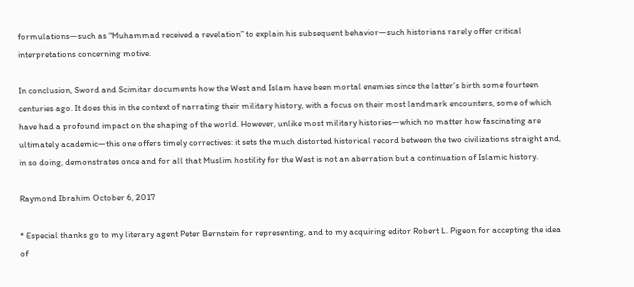formulations—such as “Muhammad received a revelation” to explain his subsequent behavior—such historians rarely offer critical interpretations concerning motive.

In conclusion, Sword and Scimitar documents how the West and Islam have been mortal enemies since the latter’s birth some fourteen centuries ago. It does this in the context of narrating their military history, with a focus on their most landmark encounters, some of which have had a profound impact on the shaping of the world. However, unlike most military histories—which no matter how fascinating are ultimately academic—this one offers timely correctives: it sets the much distorted historical record between the two civilizations straight and, in so doing, demonstrates once and for all that Muslim hostility for the West is not an aberration but a continuation of Islamic history.

Raymond Ibrahim October 6, 2017

* Especial thanks go to my literary agent Peter Bernstein for representing, and to my acquiring editor Robert L. Pigeon for accepting the idea of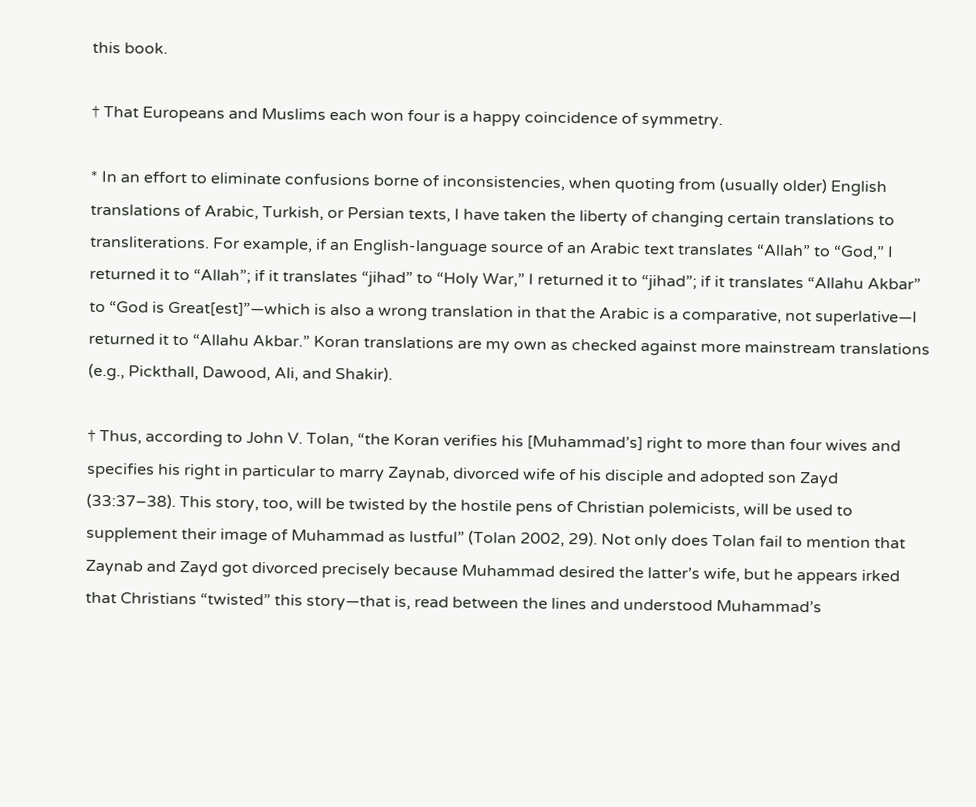this book.

† That Europeans and Muslims each won four is a happy coincidence of symmetry.

* In an effort to eliminate confusions borne of inconsistencies, when quoting from (usually older) English translations of Arabic, Turkish, or Persian texts, I have taken the liberty of changing certain translations to transliterations. For example, if an English-language source of an Arabic text translates “Allah” to “God,” I returned it to “Allah”; if it translates “jihad” to “Holy War,” I returned it to “jihad”; if it translates “Allahu Akbar” to “God is Great[est]”—which is also a wrong translation in that the Arabic is a comparative, not superlative—I returned it to “Allahu Akbar.” Koran translations are my own as checked against more mainstream translations (e.g., Pickthall, Dawood, Ali, and Shakir).

† Thus, according to John V. Tolan, “the Koran verifies his [Muhammad’s] right to more than four wives and specifies his right in particular to marry Zaynab, divorced wife of his disciple and adopted son Zayd (33:37–38). This story, too, will be twisted by the hostile pens of Christian polemicists, will be used to supplement their image of Muhammad as lustful” (Tolan 2002, 29). Not only does Tolan fail to mention that Zaynab and Zayd got divorced precisely because Muhammad desired the latter’s wife, but he appears irked that Christians “twisted” this story—that is, read between the lines and understood Muhammad’s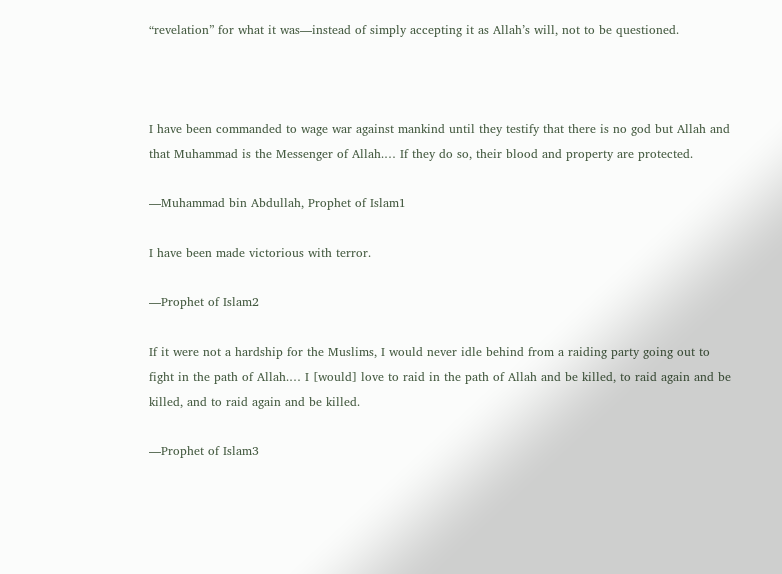“revelation” for what it was—instead of simply accepting it as Allah’s will, not to be questioned.



I have been commanded to wage war against mankind until they testify that there is no god but Allah and that Muhammad is the Messenger of Allah.… If they do so, their blood and property are protected.

—Muhammad bin Abdullah, Prophet of Islam1

I have been made victorious with terror.

—Prophet of Islam2

If it were not a hardship for the Muslims, I would never idle behind from a raiding party going out to fight in the path of Allah.… I [would] love to raid in the path of Allah and be killed, to raid again and be killed, and to raid again and be killed.

—Prophet of Islam3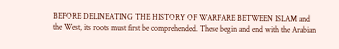BEFORE DELINEATING THE HISTORY OF WARFARE BETWEEN ISLAM and the West, its roots must first be comprehended. These begin and end with the Arabian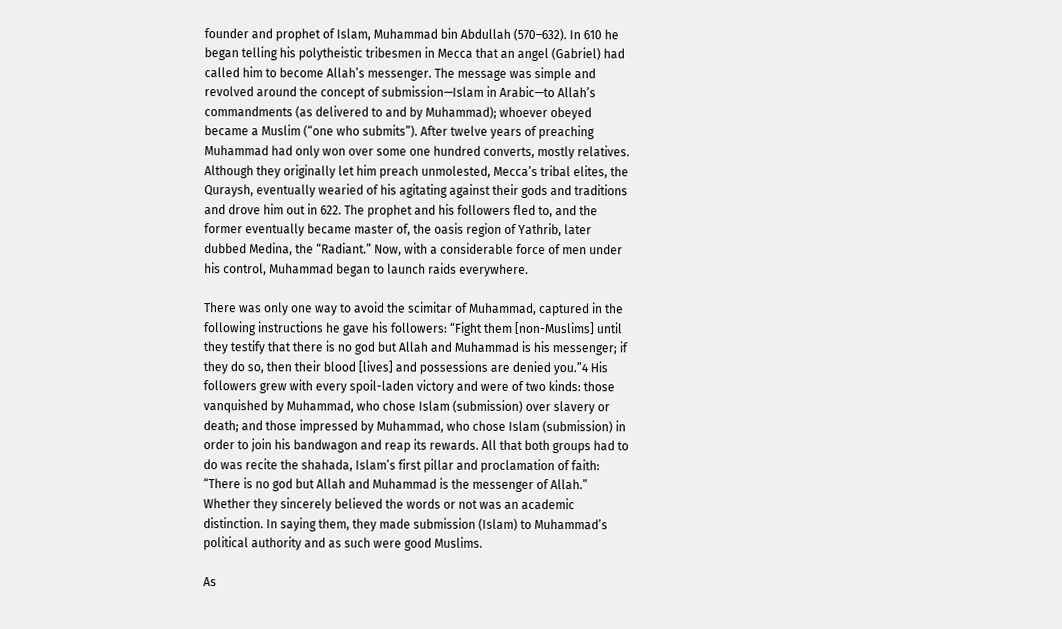founder and prophet of Islam, Muhammad bin Abdullah (570–632). In 610 he began telling his polytheistic tribesmen in Mecca that an angel (Gabriel) had called him to become Allah’s messenger. The message was simple and revolved around the concept of submission—Islam in Arabic—to Allah’s commandments (as delivered to and by Muhammad); whoever obeyed became a Muslim (“one who submits”). After twelve years of preaching Muhammad had only won over some one hundred converts, mostly relatives. Although they originally let him preach unmolested, Mecca’s tribal elites, the Quraysh, eventually wearied of his agitating against their gods and traditions and drove him out in 622. The prophet and his followers fled to, and the former eventually became master of, the oasis region of Yathrib, later dubbed Medina, the “Radiant.” Now, with a considerable force of men under his control, Muhammad began to launch raids everywhere.

There was only one way to avoid the scimitar of Muhammad, captured in the following instructions he gave his followers: “Fight them [non-Muslims] until they testify that there is no god but Allah and Muhammad is his messenger; if they do so, then their blood [lives] and possessions are denied you.”4 His followers grew with every spoil-laden victory and were of two kinds: those vanquished by Muhammad, who chose Islam (submission) over slavery or death; and those impressed by Muhammad, who chose Islam (submission) in order to join his bandwagon and reap its rewards. All that both groups had to do was recite the shahada, Islam’s first pillar and proclamation of faith: “There is no god but Allah and Muhammad is the messenger of Allah.” Whether they sincerely believed the words or not was an academic distinction. In saying them, they made submission (Islam) to Muhammad’s political authority and as such were good Muslims.

As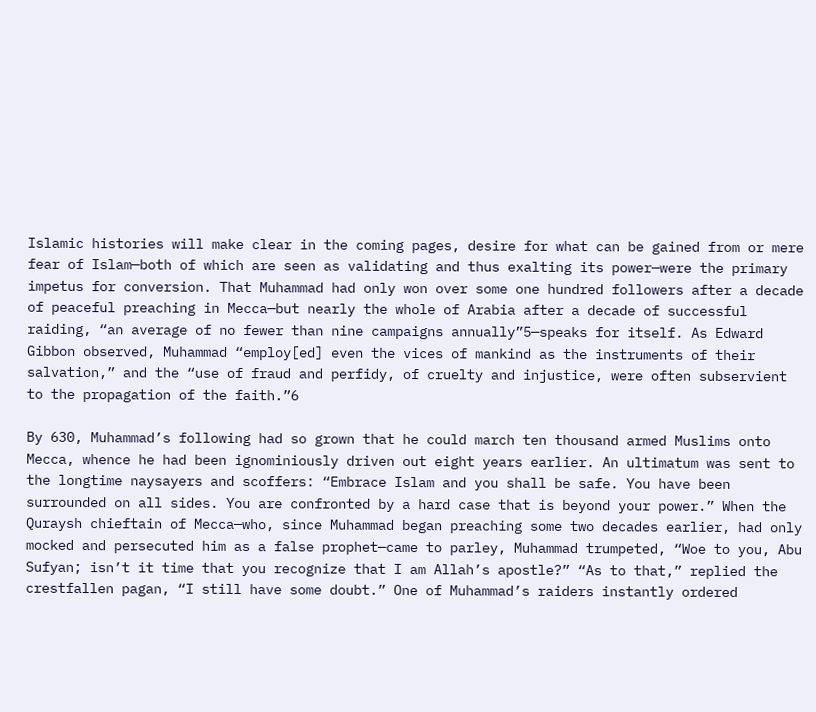Islamic histories will make clear in the coming pages, desire for what can be gained from or mere fear of Islam—both of which are seen as validating and thus exalting its power—were the primary impetus for conversion. That Muhammad had only won over some one hundred followers after a decade of peaceful preaching in Mecca—but nearly the whole of Arabia after a decade of successful raiding, “an average of no fewer than nine campaigns annually”5—speaks for itself. As Edward Gibbon observed, Muhammad “employ[ed] even the vices of mankind as the instruments of their salvation,” and the “use of fraud and perfidy, of cruelty and injustice, were often subservient to the propagation of the faith.”6

By 630, Muhammad’s following had so grown that he could march ten thousand armed Muslims onto Mecca, whence he had been ignominiously driven out eight years earlier. An ultimatum was sent to the longtime naysayers and scoffers: “Embrace Islam and you shall be safe. You have been surrounded on all sides. You are confronted by a hard case that is beyond your power.” When the Quraysh chieftain of Mecca—who, since Muhammad began preaching some two decades earlier, had only mocked and persecuted him as a false prophet—came to parley, Muhammad trumpeted, “Woe to you, Abu Sufyan; isn’t it time that you recognize that I am Allah’s apostle?” “As to that,” replied the crestfallen pagan, “I still have some doubt.” One of Muhammad’s raiders instantly ordered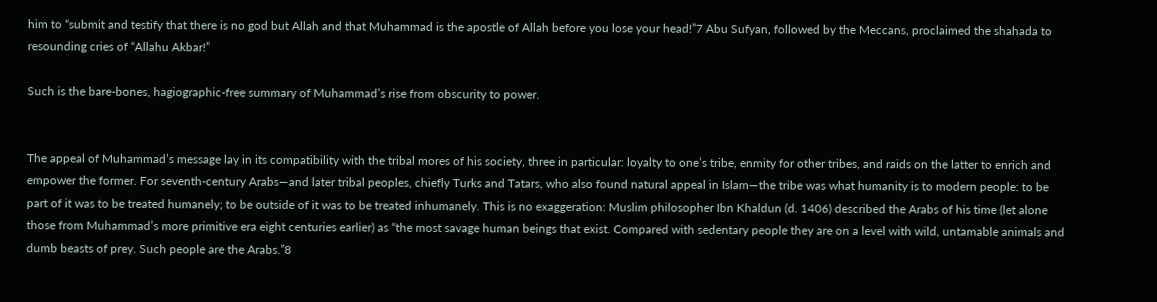him to “submit and testify that there is no god but Allah and that Muhammad is the apostle of Allah before you lose your head!”7 Abu Sufyan, followed by the Meccans, proclaimed the shahada to resounding cries of “Allahu Akbar!”

Such is the bare-bones, hagiographic-free summary of Muhammad’s rise from obscurity to power.


The appeal of Muhammad’s message lay in its compatibility with the tribal mores of his society, three in particular: loyalty to one’s tribe, enmity for other tribes, and raids on the latter to enrich and empower the former. For seventh-century Arabs—and later tribal peoples, chiefly Turks and Tatars, who also found natural appeal in Islam—the tribe was what humanity is to modern people: to be part of it was to be treated humanely; to be outside of it was to be treated inhumanely. This is no exaggeration: Muslim philosopher Ibn Khaldun (d. 1406) described the Arabs of his time (let alone those from Muhammad’s more primitive era eight centuries earlier) as “the most savage human beings that exist. Compared with sedentary people they are on a level with wild, untamable animals and dumb beasts of prey. Such people are the Arabs.”8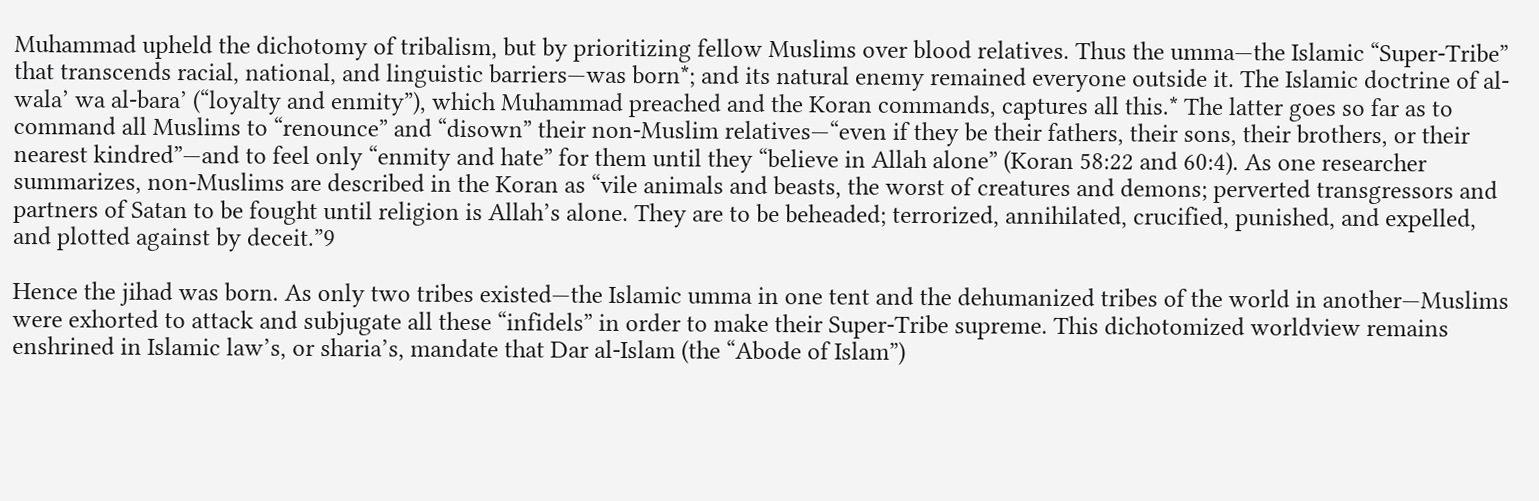Muhammad upheld the dichotomy of tribalism, but by prioritizing fellow Muslims over blood relatives. Thus the umma—the Islamic “Super-Tribe” that transcends racial, national, and linguistic barriers—was born*; and its natural enemy remained everyone outside it. The Islamic doctrine of al-wala’ wa al-bara’ (“loyalty and enmity”), which Muhammad preached and the Koran commands, captures all this.* The latter goes so far as to command all Muslims to “renounce” and “disown” their non-Muslim relatives—“even if they be their fathers, their sons, their brothers, or their nearest kindred”—and to feel only “enmity and hate” for them until they “believe in Allah alone” (Koran 58:22 and 60:4). As one researcher summarizes, non-Muslims are described in the Koran as “vile animals and beasts, the worst of creatures and demons; perverted transgressors and partners of Satan to be fought until religion is Allah’s alone. They are to be beheaded; terrorized, annihilated, crucified, punished, and expelled, and plotted against by deceit.”9

Hence the jihad was born. As only two tribes existed—the Islamic umma in one tent and the dehumanized tribes of the world in another—Muslims were exhorted to attack and subjugate all these “infidels” in order to make their Super-Tribe supreme. This dichotomized worldview remains enshrined in Islamic law’s, or sharia’s, mandate that Dar al-Islam (the “Abode of Islam”)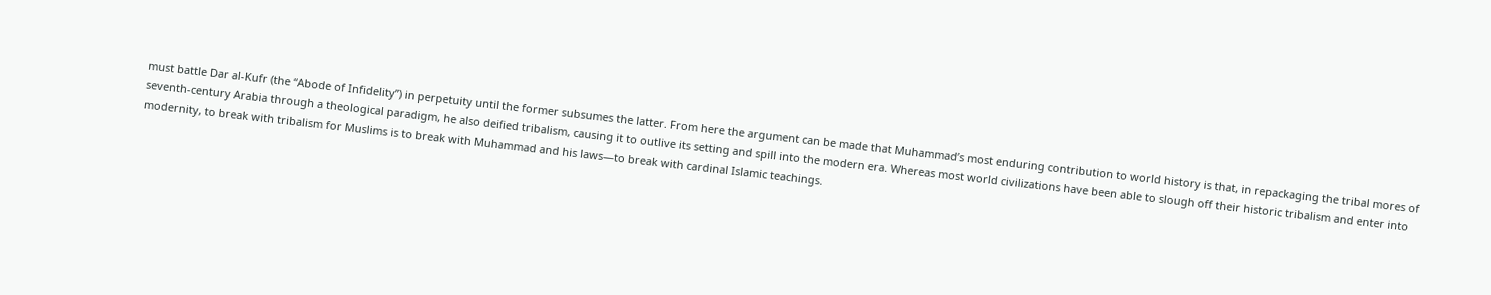must battle Dar al-Kufr (the “Abode of Infidelity”) in perpetuity until the former subsumes the latter. From here the argument can be made that Muhammad’s most enduring contribution to world history is that, in repackaging the tribal mores of seventh-century Arabia through a theological paradigm, he also deified tribalism, causing it to outlive its setting and spill into the modern era. Whereas most world civilizations have been able to slough off their historic tribalism and enter into modernity, to break with tribalism for Muslims is to break with Muhammad and his laws—to break with cardinal Islamic teachings.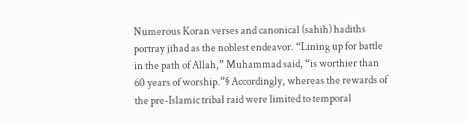Numerous Koran verses and canonical (sahih) hadiths portray jihad as the noblest endeavor. “Lining up for battle in the path of Allah,” Muhammad said, “is worthier than 60 years of worship.”§ Accordingly, whereas the rewards of the pre-Islamic tribal raid were limited to temporal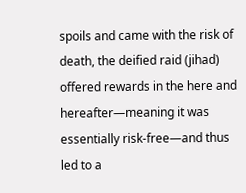spoils and came with the risk of death, the deified raid (jihad) offered rewards in the here and hereafter—meaning it was essentially risk-free—and thus led to a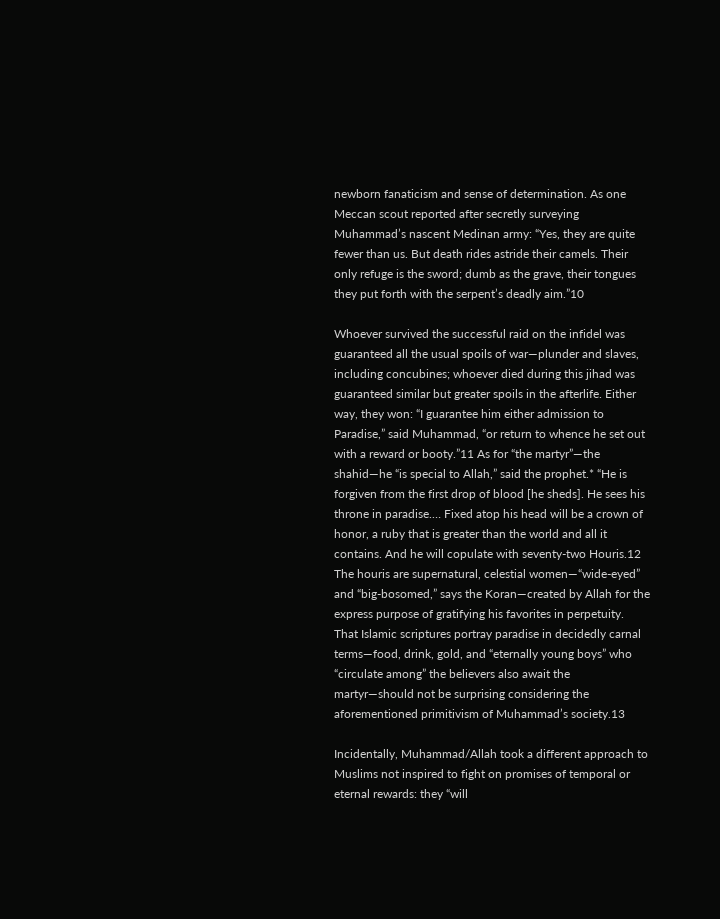newborn fanaticism and sense of determination. As one Meccan scout reported after secretly surveying Muhammad’s nascent Medinan army: “Yes, they are quite fewer than us. But death rides astride their camels. Their only refuge is the sword; dumb as the grave, their tongues they put forth with the serpent’s deadly aim.”10

Whoever survived the successful raid on the infidel was guaranteed all the usual spoils of war—plunder and slaves, including concubines; whoever died during this jihad was guaranteed similar but greater spoils in the afterlife. Either way, they won: “I guarantee him either admission to Paradise,” said Muhammad, “or return to whence he set out with a reward or booty.”11 As for “the martyr”—the shahid—he “is special to Allah,” said the prophet.* “He is forgiven from the first drop of blood [he sheds]. He sees his throne in paradise.… Fixed atop his head will be a crown of honor, a ruby that is greater than the world and all it contains. And he will copulate with seventy-two Houris.12 The houris are supernatural, celestial women—“wide-eyed” and “big-bosomed,” says the Koran—created by Allah for the express purpose of gratifying his favorites in perpetuity. That Islamic scriptures portray paradise in decidedly carnal terms—food, drink, gold, and “eternally young boys” who “circulate among” the believers also await the martyr—should not be surprising considering the aforementioned primitivism of Muhammad’s society.13

Incidentally, Muhammad/Allah took a different approach to Muslims not inspired to fight on promises of temporal or eternal rewards: they “will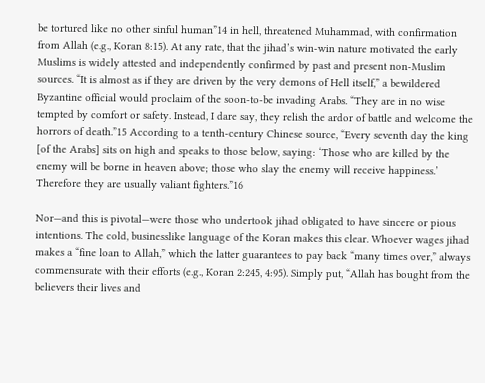be tortured like no other sinful human”14 in hell, threatened Muhammad, with confirmation from Allah (e.g., Koran 8:15). At any rate, that the jihad’s win-win nature motivated the early Muslims is widely attested and independently confirmed by past and present non-Muslim sources. “It is almost as if they are driven by the very demons of Hell itself,” a bewildered Byzantine official would proclaim of the soon-to-be invading Arabs. “They are in no wise tempted by comfort or safety. Instead, I dare say, they relish the ardor of battle and welcome the horrors of death.”15 According to a tenth-century Chinese source, “Every seventh day the king [of the Arabs] sits on high and speaks to those below, saying: ‘Those who are killed by the enemy will be borne in heaven above; those who slay the enemy will receive happiness.’ Therefore they are usually valiant fighters.”16

Nor—and this is pivotal—were those who undertook jihad obligated to have sincere or pious intentions. The cold, businesslike language of the Koran makes this clear. Whoever wages jihad makes a “fine loan to Allah,” which the latter guarantees to pay back “many times over,” always commensurate with their efforts (e.g., Koran 2:245, 4:95). Simply put, “Allah has bought from the believers their lives and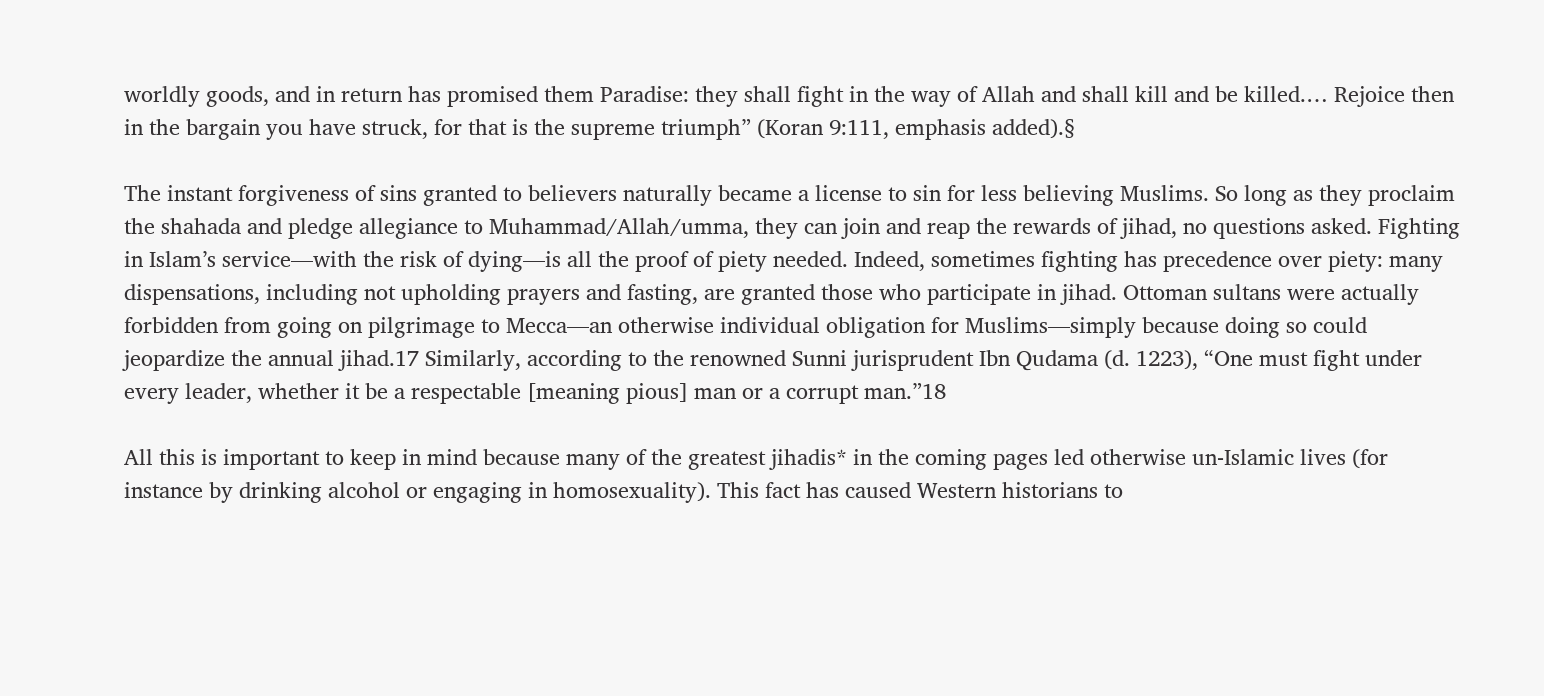worldly goods, and in return has promised them Paradise: they shall fight in the way of Allah and shall kill and be killed.… Rejoice then in the bargain you have struck, for that is the supreme triumph” (Koran 9:111, emphasis added).§

The instant forgiveness of sins granted to believers naturally became a license to sin for less believing Muslims. So long as they proclaim the shahada and pledge allegiance to Muhammad/Allah/umma, they can join and reap the rewards of jihad, no questions asked. Fighting in Islam’s service—with the risk of dying—is all the proof of piety needed. Indeed, sometimes fighting has precedence over piety: many dispensations, including not upholding prayers and fasting, are granted those who participate in jihad. Ottoman sultans were actually forbidden from going on pilgrimage to Mecca—an otherwise individual obligation for Muslims—simply because doing so could jeopardize the annual jihad.17 Similarly, according to the renowned Sunni jurisprudent Ibn Qudama (d. 1223), “One must fight under every leader, whether it be a respectable [meaning pious] man or a corrupt man.”18

All this is important to keep in mind because many of the greatest jihadis* in the coming pages led otherwise un-Islamic lives (for instance by drinking alcohol or engaging in homosexuality). This fact has caused Western historians to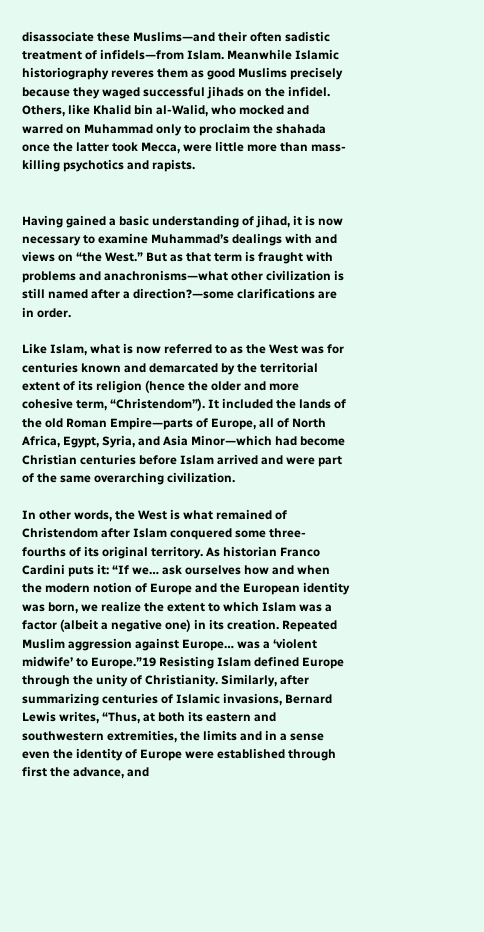disassociate these Muslims—and their often sadistic treatment of infidels—from Islam. Meanwhile Islamic historiography reveres them as good Muslims precisely because they waged successful jihads on the infidel. Others, like Khalid bin al-Walid, who mocked and warred on Muhammad only to proclaim the shahada once the latter took Mecca, were little more than mass-killing psychotics and rapists.


Having gained a basic understanding of jihad, it is now necessary to examine Muhammad’s dealings with and views on “the West.” But as that term is fraught with problems and anachronisms—what other civilization is still named after a direction?—some clarifications are in order.

Like Islam, what is now referred to as the West was for centuries known and demarcated by the territorial extent of its religion (hence the older and more cohesive term, “Christendom”). It included the lands of the old Roman Empire—parts of Europe, all of North Africa, Egypt, Syria, and Asia Minor—which had become Christian centuries before Islam arrived and were part of the same overarching civilization.

In other words, the West is what remained of Christendom after Islam conquered some three-fourths of its original territory. As historian Franco Cardini puts it: “If we… ask ourselves how and when the modern notion of Europe and the European identity was born, we realize the extent to which Islam was a factor (albeit a negative one) in its creation. Repeated Muslim aggression against Europe… was a ‘violent midwife’ to Europe.”19 Resisting Islam defined Europe through the unity of Christianity. Similarly, after summarizing centuries of Islamic invasions, Bernard Lewis writes, “Thus, at both its eastern and southwestern extremities, the limits and in a sense even the identity of Europe were established through first the advance, and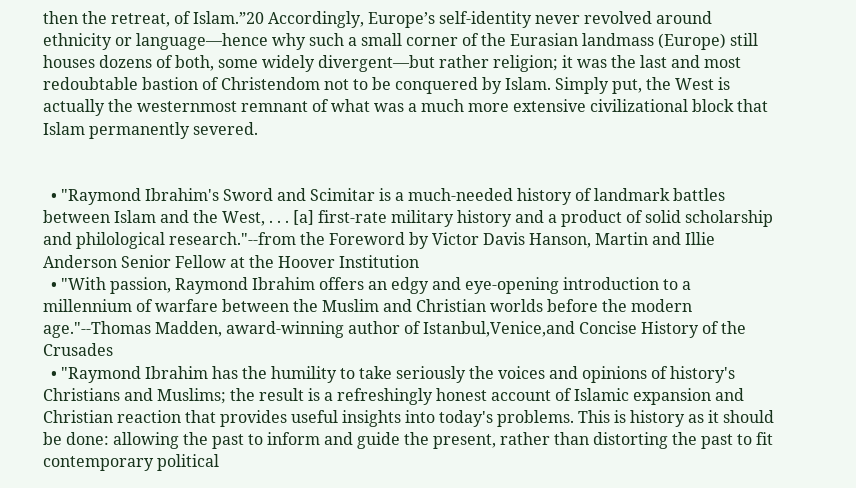then the retreat, of Islam.”20 Accordingly, Europe’s self-identity never revolved around ethnicity or language—hence why such a small corner of the Eurasian landmass (Europe) still houses dozens of both, some widely divergent—but rather religion; it was the last and most redoubtable bastion of Christendom not to be conquered by Islam. Simply put, the West is actually the westernmost remnant of what was a much more extensive civilizational block that Islam permanently severed.


  • "Raymond Ibrahim's Sword and Scimitar is a much-needed history of landmark battles between Islam and the West, . . . [a] first-rate military history and a product of solid scholarship and philological research."--from the Foreword by Victor Davis Hanson, Martin and Illie Anderson Senior Fellow at the Hoover Institution
  • "With passion, Raymond Ibrahim offers an edgy and eye-opening introduction to a millennium of warfare between the Muslim and Christian worlds before the modern age."--Thomas Madden, award-winning author of Istanbul,Venice,and Concise History of the Crusades
  • "Raymond Ibrahim has the humility to take seriously the voices and opinions of history's Christians and Muslims; the result is a refreshingly honest account of Islamic expansion and Christian reaction that provides useful insights into today's problems. This is history as it should be done: allowing the past to inform and guide the present, rather than distorting the past to fit contemporary political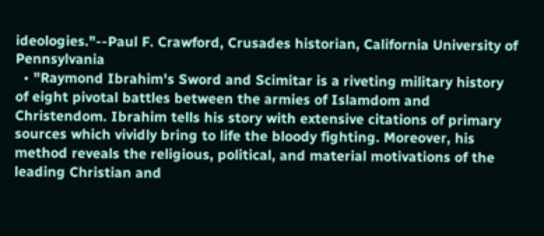ideologies."--Paul F. Crawford, Crusades historian, California University of Pennsylvania
  • "Raymond Ibrahim's Sword and Scimitar is a riveting military history of eight pivotal battles between the armies of Islamdom and Christendom. Ibrahim tells his story with extensive citations of primary sources which vividly bring to life the bloody fighting. Moreover, his method reveals the religious, political, and material motivations of the leading Christian and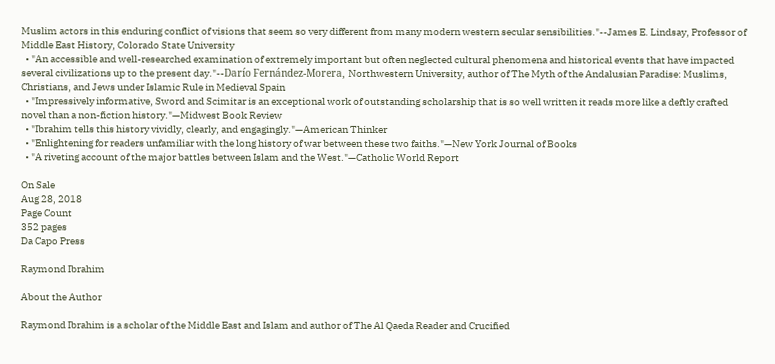Muslim actors in this enduring conflict of visions that seem so very different from many modern western secular sensibilities."--James E. Lindsay, Professor of Middle East History, Colorado State University
  • "An accessible and well-researched examination of extremely important but often neglected cultural phenomena and historical events that have impacted several civilizations up to the present day."--Darío Fernández-Morera, Northwestern University, author of The Myth of the Andalusian Paradise: Muslims, Christians, and Jews under Islamic Rule in Medieval Spain
  • "Impressively informative, Sword and Scimitar is an exceptional work of outstanding scholarship that is so well written it reads more like a deftly crafted novel than a non-fiction history."—Midwest Book Review
  • "Ibrahim tells this history vividly, clearly, and engagingly."—American Thinker
  • "Enlightening for readers unfamiliar with the long history of war between these two faiths."—New York Journal of Books
  • "A riveting account of the major battles between Islam and the West."—Catholic World Report

On Sale
Aug 28, 2018
Page Count
352 pages
Da Capo Press

Raymond Ibrahim

About the Author

Raymond Ibrahim is a scholar of the Middle East and Islam and author of The Al Qaeda Reader and Crucified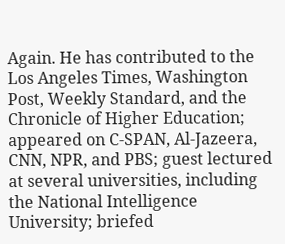Again. He has contributed to the Los Angeles Times, Washington Post, Weekly Standard, and the Chronicle of Higher Education; appeared on C-SPAN, Al-Jazeera, CNN, NPR, and PBS; guest lectured at several universities, including the National Intelligence University; briefed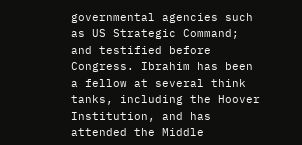governmental agencies such as US Strategic Command; and testified before Congress. Ibrahim has been a fellow at several think tanks, including the Hoover Institution, and has attended the Middle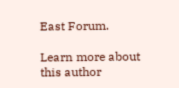East Forum.

Learn more about this author